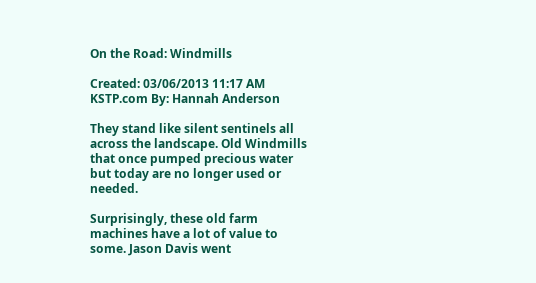On the Road: Windmills

Created: 03/06/2013 11:17 AM KSTP.com By: Hannah Anderson

They stand like silent sentinels all across the landscape. Old Windmills that once pumped precious water but today are no longer used or needed.

Surprisingly, these old farm machines have a lot of value to some. Jason Davis went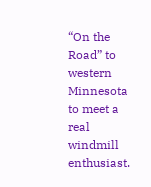“On the Road” to western Minnesota to meet a real windmill enthusiast.